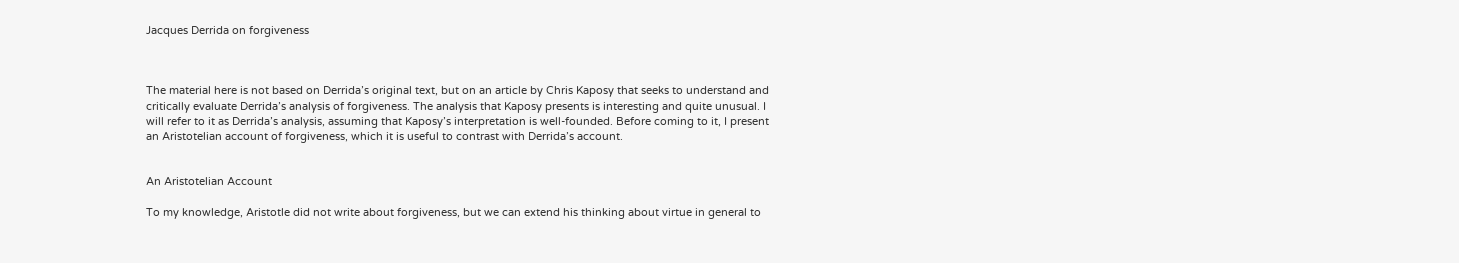Jacques Derrida on forgiveness



The material here is not based on Derrida’s original text, but on an article by Chris Kaposy that seeks to understand and critically evaluate Derrida’s analysis of forgiveness. The analysis that Kaposy presents is interesting and quite unusual. I will refer to it as Derrida’s analysis, assuming that Kaposy’s interpretation is well-founded. Before coming to it, I present an Aristotelian account of forgiveness, which it is useful to contrast with Derrida’s account.


An Aristotelian Account

To my knowledge, Aristotle did not write about forgiveness, but we can extend his thinking about virtue in general to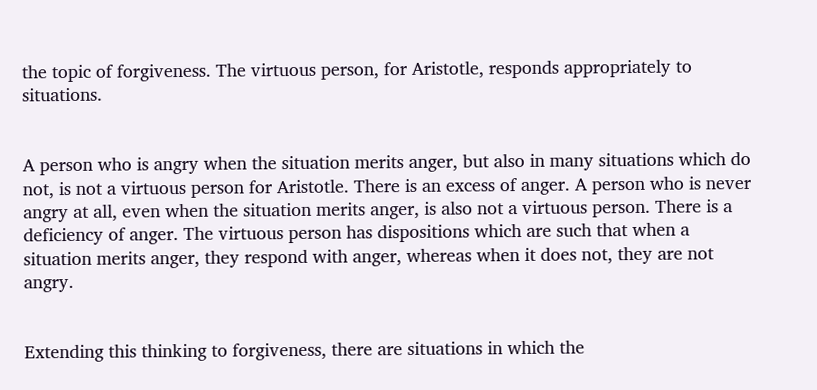the topic of forgiveness. The virtuous person, for Aristotle, responds appropriately to situations.


A person who is angry when the situation merits anger, but also in many situations which do not, is not a virtuous person for Aristotle. There is an excess of anger. A person who is never angry at all, even when the situation merits anger, is also not a virtuous person. There is a deficiency of anger. The virtuous person has dispositions which are such that when a situation merits anger, they respond with anger, whereas when it does not, they are not angry.


Extending this thinking to forgiveness, there are situations in which the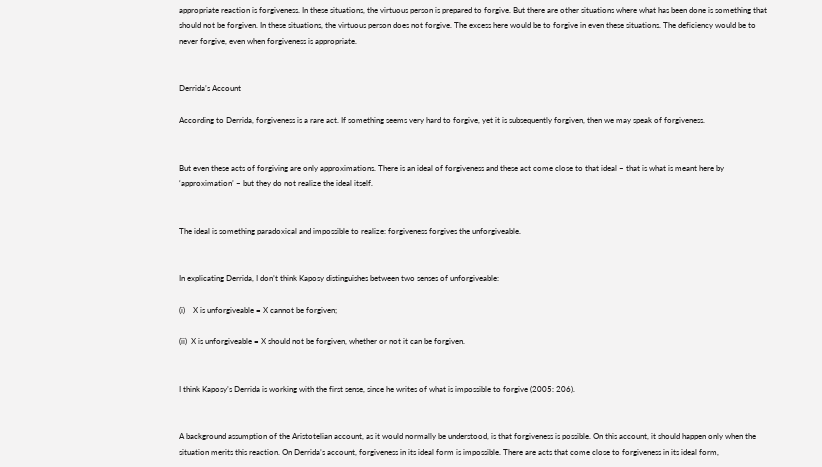appropriate reaction is forgiveness. In these situations, the virtuous person is prepared to forgive. But there are other situations where what has been done is something that should not be forgiven. In these situations, the virtuous person does not forgive. The excess here would be to forgive in even these situations. The deficiency would be to never forgive, even when forgiveness is appropriate.


Derrida’s Account

According to Derrida, forgiveness is a rare act. If something seems very hard to forgive, yet it is subsequently forgiven, then we may speak of forgiveness.


But even these acts of forgiving are only approximations. There is an ideal of forgiveness and these act come close to that ideal – that is what is meant here by ‘approximation’ – but they do not realize the ideal itself.


The ideal is something paradoxical and impossible to realize: forgiveness forgives the unforgiveable.


In explicating Derrida, I don’t think Kaposy distinguishes between two senses of unforgiveable:

(i)    X is unforgiveable = X cannot be forgiven;

(ii)  X is unforgiveable = X should not be forgiven, whether or not it can be forgiven.


I think Kaposy’s Derrida is working with the first sense, since he writes of what is impossible to forgive (2005: 206).


A background assumption of the Aristotelian account, as it would normally be understood, is that forgiveness is possible. On this account, it should happen only when the situation merits this reaction. On Derrida’s account, forgiveness in its ideal form is impossible. There are acts that come close to forgiveness in its ideal form,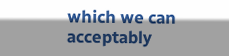which we can acceptably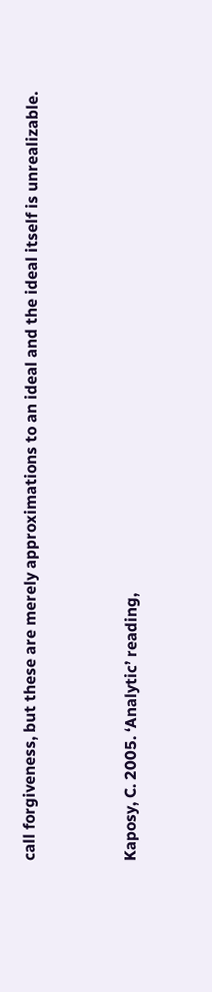call forgiveness, but these are merely approximations to an ideal and the ideal itself is unrealizable.



Kaposy, C. 2005. ‘Analytic’ reading,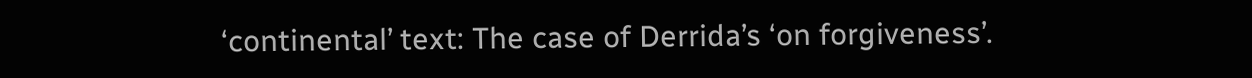‘continental’ text: The case of Derrida’s ‘on forgiveness’.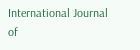International Journal of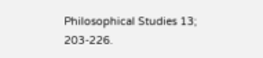Philosophical Studies 13; 203-226.